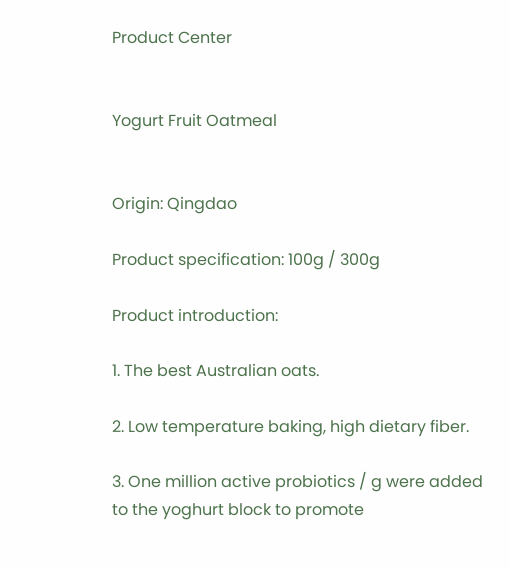Product Center


Yogurt Fruit Oatmeal


Origin: Qingdao

Product specification: 100g / 300g

Product introduction:

1. The best Australian oats.

2. Low temperature baking, high dietary fiber.

3. One million active probiotics / g were added to the yoghurt block to promote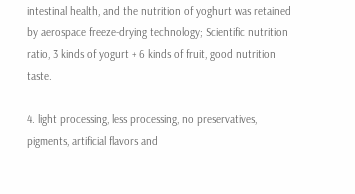intestinal health, and the nutrition of yoghurt was retained by aerospace freeze-drying technology; Scientific nutrition ratio, 3 kinds of yogurt + 6 kinds of fruit, good nutrition taste.

4. light processing, less processing, no preservatives, pigments, artificial flavors and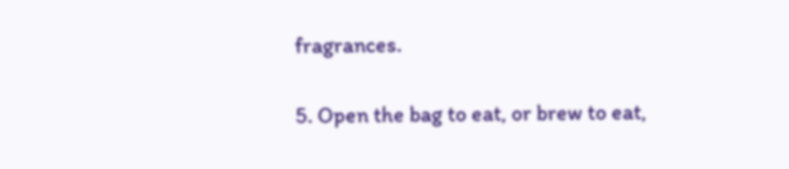fragrances.

5. Open the bag to eat, or brew to eat,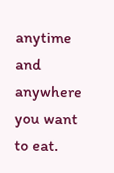anytime and anywhere you want to eat.